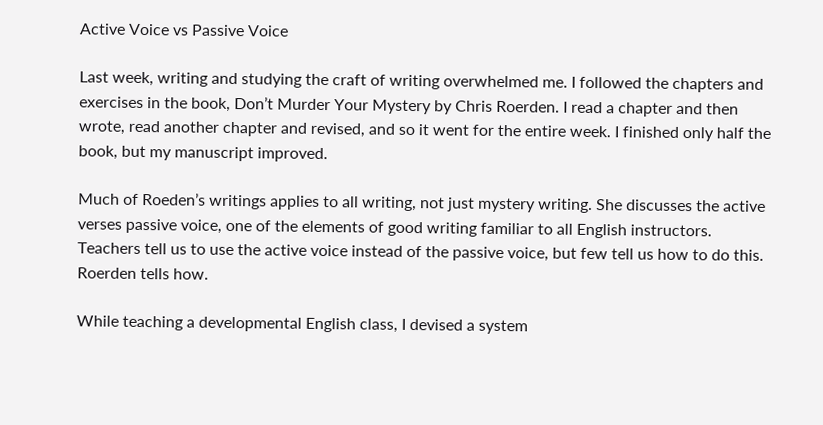Active Voice vs Passive Voice

Last week, writing and studying the craft of writing overwhelmed me. I followed the chapters and exercises in the book, Don’t Murder Your Mystery by Chris Roerden. I read a chapter and then wrote, read another chapter and revised, and so it went for the entire week. I finished only half the book, but my manuscript improved.

Much of Roeden’s writings applies to all writing, not just mystery writing. She discusses the active verses passive voice, one of the elements of good writing familiar to all English instructors. Teachers tell us to use the active voice instead of the passive voice, but few tell us how to do this. Roerden tells how.

While teaching a developmental English class, I devised a system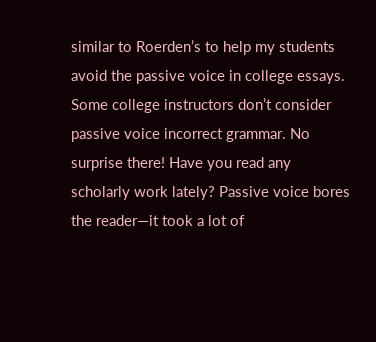similar to Roerden’s to help my students avoid the passive voice in college essays. Some college instructors don’t consider passive voice incorrect grammar. No surprise there! Have you read any scholarly work lately? Passive voice bores the reader—it took a lot of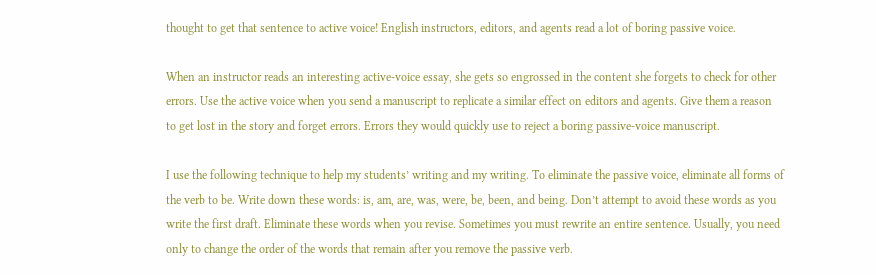thought to get that sentence to active voice! English instructors, editors, and agents read a lot of boring passive voice.

When an instructor reads an interesting active-voice essay, she gets so engrossed in the content she forgets to check for other errors. Use the active voice when you send a manuscript to replicate a similar effect on editors and agents. Give them a reason to get lost in the story and forget errors. Errors they would quickly use to reject a boring passive-voice manuscript.

I use the following technique to help my students’ writing and my writing. To eliminate the passive voice, eliminate all forms of the verb to be. Write down these words: is, am, are, was, were, be, been, and being. Don’t attempt to avoid these words as you write the first draft. Eliminate these words when you revise. Sometimes you must rewrite an entire sentence. Usually, you need only to change the order of the words that remain after you remove the passive verb.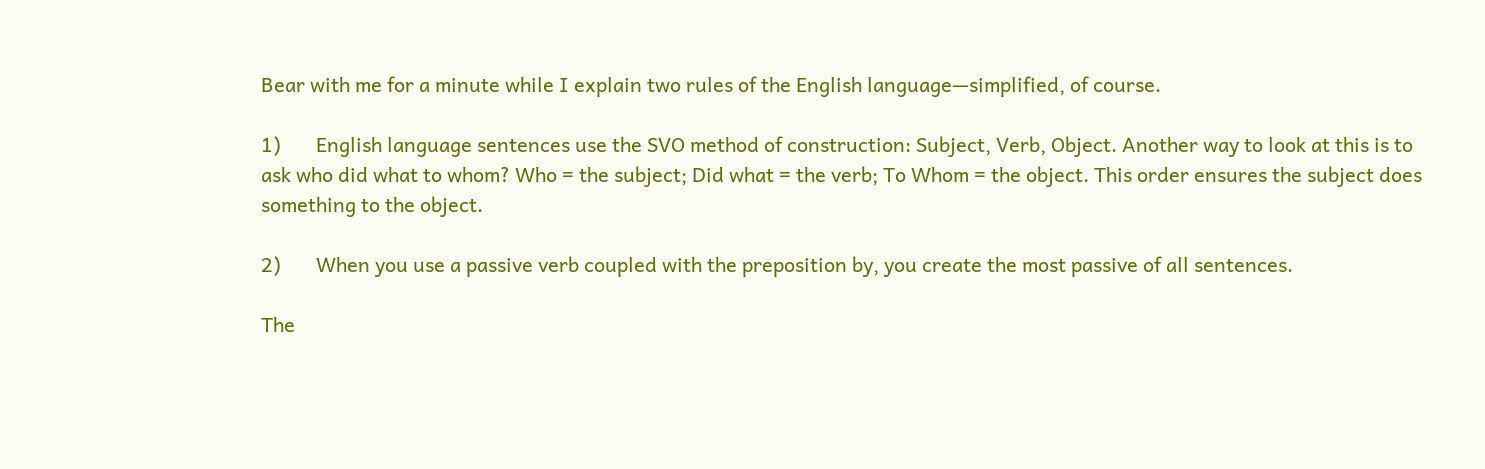Bear with me for a minute while I explain two rules of the English language—simplified, of course.

1)       English language sentences use the SVO method of construction: Subject, Verb, Object. Another way to look at this is to ask who did what to whom? Who = the subject; Did what = the verb; To Whom = the object. This order ensures the subject does something to the object.

2)       When you use a passive verb coupled with the preposition by, you create the most passive of all sentences.

The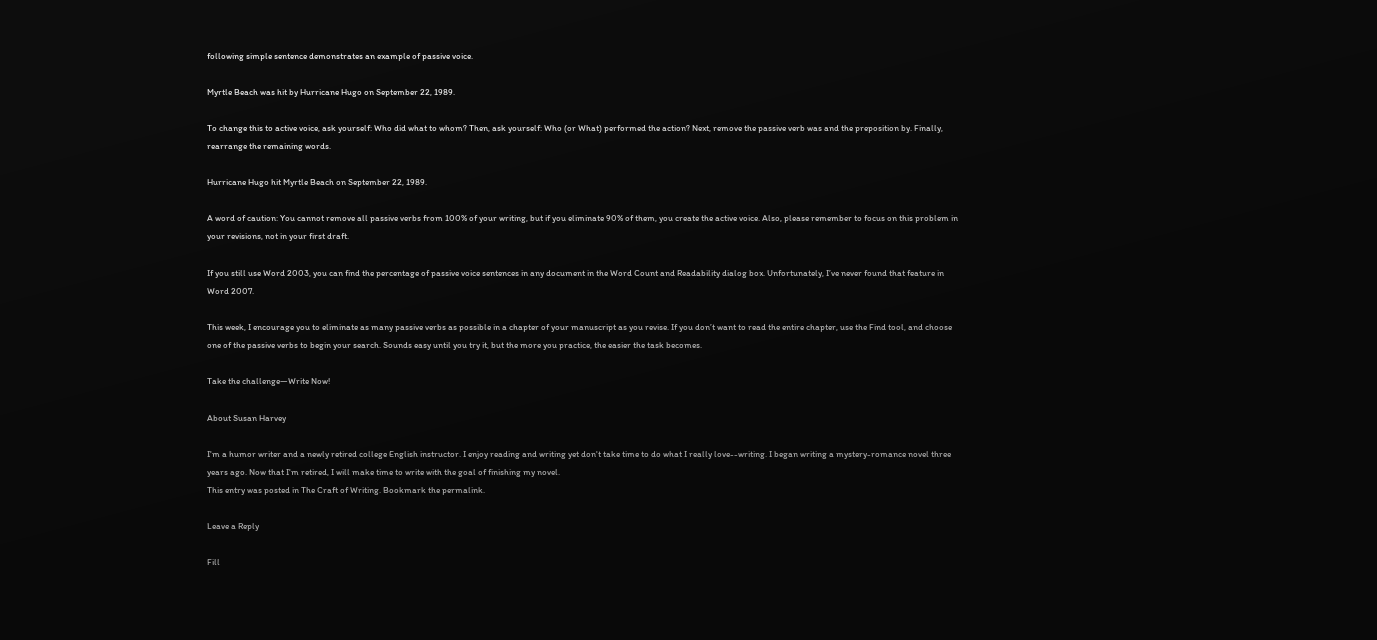following simple sentence demonstrates an example of passive voice.

Myrtle Beach was hit by Hurricane Hugo on September 22, 1989.

To change this to active voice, ask yourself: Who did what to whom? Then, ask yourself: Who (or What) performed the action? Next, remove the passive verb was and the preposition by. Finally, rearrange the remaining words.

Hurricane Hugo hit Myrtle Beach on September 22, 1989.

A word of caution: You cannot remove all passive verbs from 100% of your writing, but if you eliminate 90% of them, you create the active voice. Also, please remember to focus on this problem in your revisions, not in your first draft.

If you still use Word 2003, you can find the percentage of passive voice sentences in any document in the Word Count and Readability dialog box. Unfortunately, I’ve never found that feature in Word 2007.

This week, I encourage you to eliminate as many passive verbs as possible in a chapter of your manuscript as you revise. If you don’t want to read the entire chapter, use the Find tool, and choose one of the passive verbs to begin your search. Sounds easy until you try it, but the more you practice, the easier the task becomes.

Take the challenge—Write Now!

About Susan Harvey

I'm a humor writer and a newly retired college English instructor. I enjoy reading and writing yet don't take time to do what I really love--writing. I began writing a mystery-romance novel three years ago. Now that I'm retired, I will make time to write with the goal of finishing my novel.
This entry was posted in The Craft of Writing. Bookmark the permalink.

Leave a Reply

Fill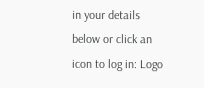in your details below or click an icon to log in: Logo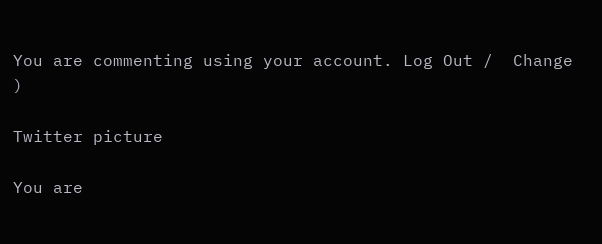You are commenting using your account. Log Out /  Change )

Twitter picture

You are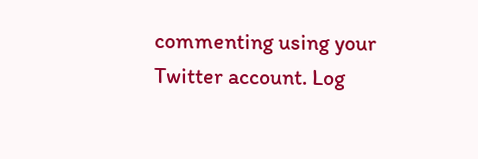commenting using your Twitter account. Log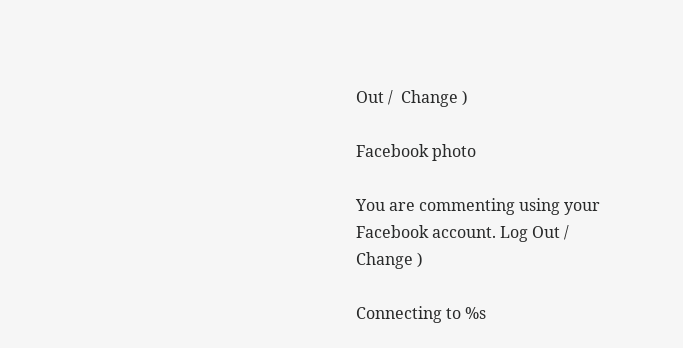Out /  Change )

Facebook photo

You are commenting using your Facebook account. Log Out /  Change )

Connecting to %s